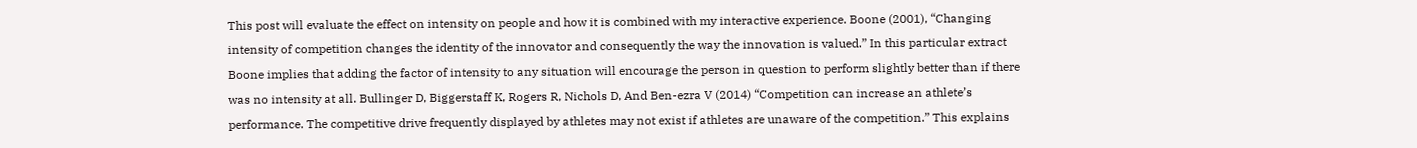This post will evaluate the effect on intensity on people and how it is combined with my interactive experience. Boone (2001), “Changing intensity of competition changes the identity of the innovator and consequently the way the innovation is valued.” In this particular extract Boone implies that adding the factor of intensity to any situation will encourage the person in question to perform slightly better than if there was no intensity at all. Bullinger D, Biggerstaff K, Rogers R, Nichols D, And Ben-ezra V (2014) “Competition can increase an athlete’s performance. The competitive drive frequently displayed by athletes may not exist if athletes are unaware of the competition.” This explains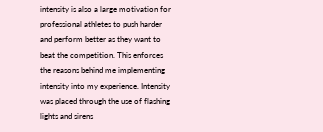intensity is also a large motivation for professional athletes to push harder and perform better as they want to beat the competition. This enforces the reasons behind me implementing intensity into my experience. Intensity was placed through the use of flashing lights and sirens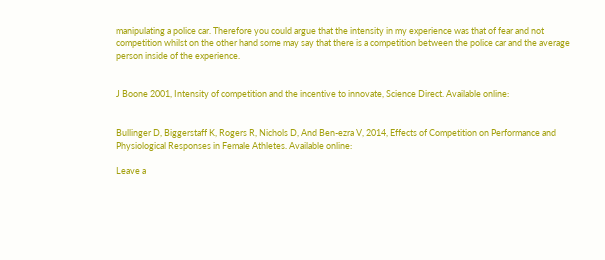manipulating a police car. Therefore you could argue that the intensity in my experience was that of fear and not competition whilst on the other hand some may say that there is a competition between the police car and the average person inside of the experience.


J Boone 2001, Intensity of competition and the incentive to innovate, Science Direct. Available online:


Bullinger D, Biggerstaff K, Rogers R, Nichols D, And Ben-ezra V, 2014, Effects of Competition on Performance and Physiological Responses in Female Athletes. Available online:

Leave a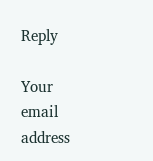Reply

Your email address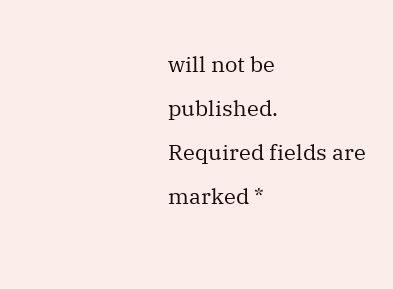will not be published. Required fields are marked *